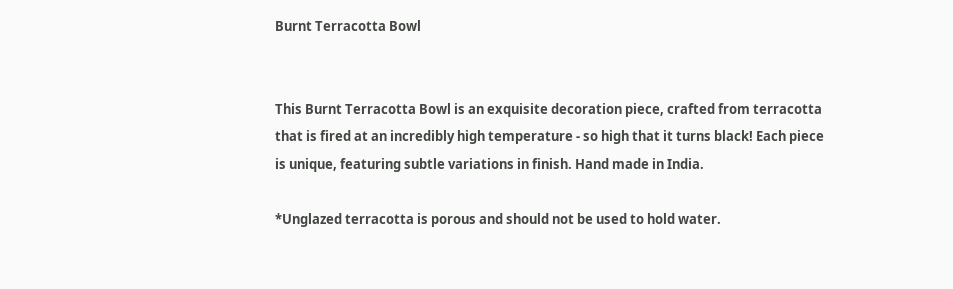Burnt Terracotta Bowl


This Burnt Terracotta Bowl is an exquisite decoration piece, crafted from terracotta that is fired at an incredibly high temperature - so high that it turns black! Each piece is unique, featuring subtle variations in finish. Hand made in India.

*Unglazed terracotta is porous and should not be used to hold water.